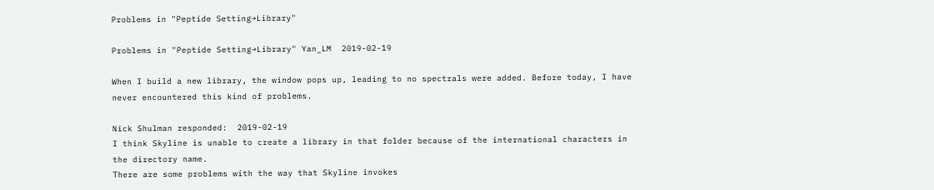Problems in "Peptide Setting→Library"

Problems in "Peptide Setting→Library" Yan_LM  2019-02-19

When I build a new library, the window pops up, leading to no spectrals were added. Before today, I have never encountered this kind of problems.

Nick Shulman responded:  2019-02-19
I think Skyline is unable to create a library in that folder because of the international characters in the directory name.
There are some problems with the way that Skyline invokes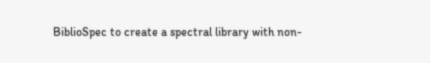BiblioSpec to create a spectral library with non-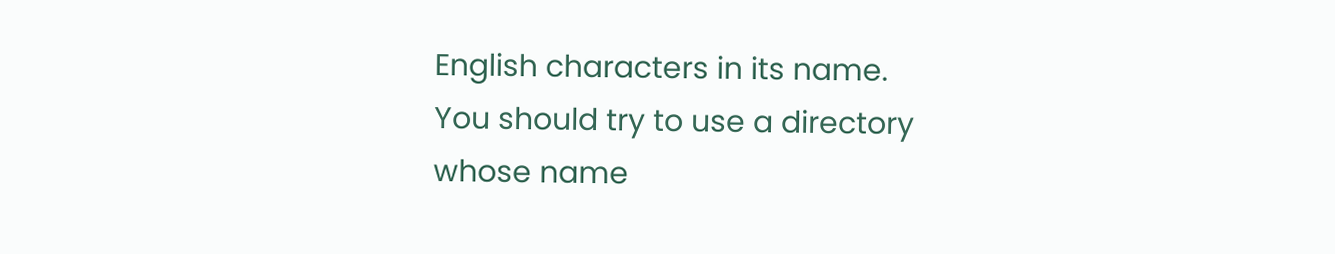English characters in its name.
You should try to use a directory whose name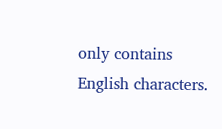only contains English characters.